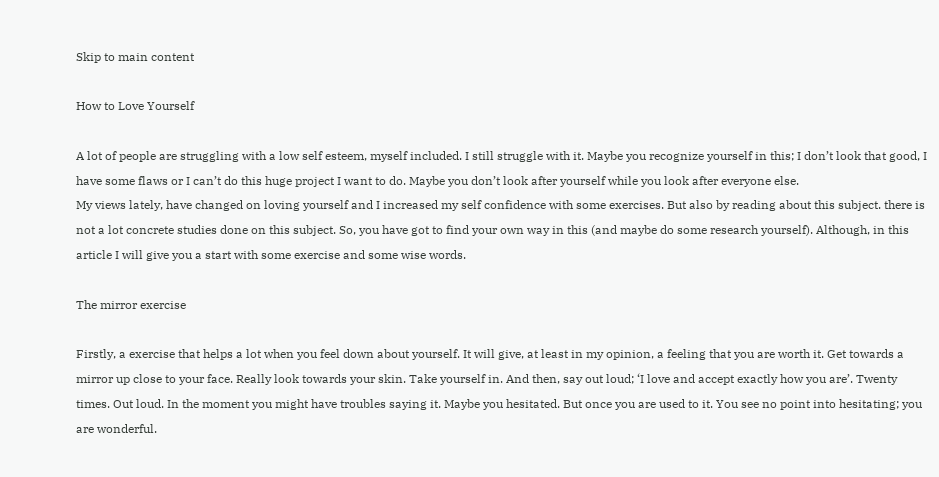Skip to main content

How to Love Yourself

A lot of people are struggling with a low self esteem, myself included. I still struggle with it. Maybe you recognize yourself in this; I don’t look that good, I have some flaws or I can’t do this huge project I want to do. Maybe you don’t look after yourself while you look after everyone else.
My views lately, have changed on loving yourself and I increased my self confidence with some exercises. But also by reading about this subject. there is not a lot concrete studies done on this subject. So, you have got to find your own way in this (and maybe do some research yourself). Although, in this article I will give you a start with some exercise and some wise words.

The mirror exercise

Firstly, a exercise that helps a lot when you feel down about yourself. It will give, at least in my opinion, a feeling that you are worth it. Get towards a mirror up close to your face. Really look towards your skin. Take yourself in. And then, say out loud; ‘I love and accept exactly how you are’. Twenty times. Out loud. In the moment you might have troubles saying it. Maybe you hesitated. But once you are used to it. You see no point into hesitating; you are wonderful.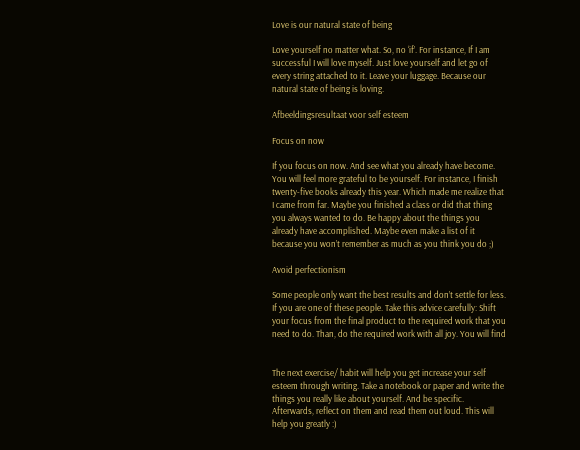Love is our natural state of being

Love yourself no matter what. So, no ‘if’. For instance, If I am successful I will love myself. Just love yourself and let go of every string attached to it. Leave your luggage. Because our natural state of being is loving.

Afbeeldingsresultaat voor self esteem

Focus on now

If you focus on now. And see what you already have become. You will feel more grateful to be yourself. For instance, I finish twenty-five books already this year. Which made me realize that I came from far. Maybe you finished a class or did that thing you always wanted to do. Be happy about the things you already have accomplished. Maybe even make a list of it because you won’t remember as much as you think you do ;)

Avoid perfectionism

Some people only want the best results and don’t settle for less. If you are one of these people. Take this advice carefully: Shift your focus from the final product to the required work that you need to do. Than, do the required work with all joy. You will find


The next exercise/ habit will help you get increase your self esteem through writing. Take a notebook or paper and write the things you really like about yourself. And be specific. Afterwards, reflect on them and read them out loud. This will help you greatly :)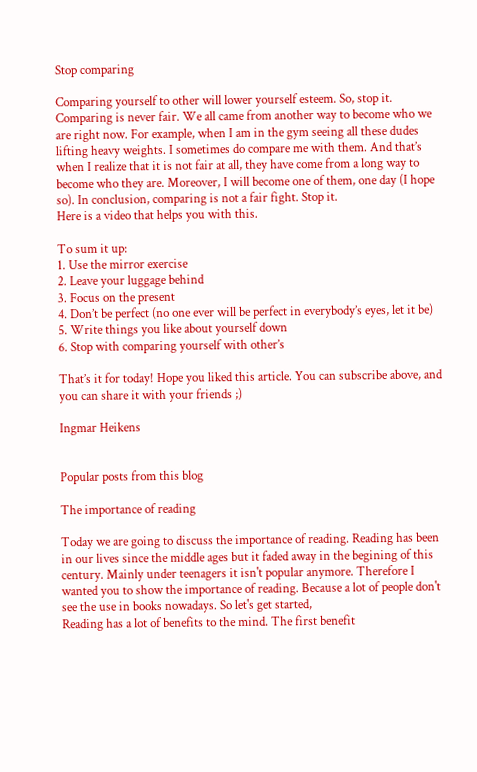Stop comparing

Comparing yourself to other will lower yourself esteem. So, stop it. Comparing is never fair. We all came from another way to become who we are right now. For example, when I am in the gym seeing all these dudes lifting heavy weights. I sometimes do compare me with them. And that’s when I realize that it is not fair at all, they have come from a long way to become who they are. Moreover, I will become one of them, one day (I hope so). In conclusion, comparing is not a fair fight. Stop it.
Here is a video that helps you with this.

To sum it up:
1. Use the mirror exercise
2. Leave your luggage behind
3. Focus on the present
4. Don’t be perfect (no one ever will be perfect in everybody’s eyes, let it be)
5. Write things you like about yourself down
6. Stop with comparing yourself with other’s

That’s it for today! Hope you liked this article. You can subscribe above, and you can share it with your friends ;)

Ingmar Heikens


Popular posts from this blog

The importance of reading

Today we are going to discuss the importance of reading. Reading has been in our lives since the middle ages but it faded away in the begining of this century. Mainly under teenagers it isn't popular anymore. Therefore I wanted you to show the importance of reading. Because a lot of people don't see the use in books nowadays. So let's get started,
Reading has a lot of benefits to the mind. The first benefit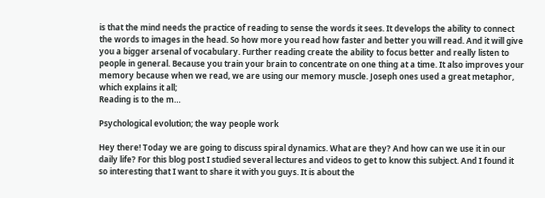is that the mind needs the practice of reading to sense the words it sees. It develops the ability to connect the words to images in the head. So how more you read how faster and better you will read. And it will give you a bigger arsenal of vocabulary. Further reading create the ability to focus better and really listen to people in general. Because you train your brain to concentrate on one thing at a time. It also improves your memory because when we read, we are using our memory muscle. Joseph ones used a great metaphor, which explains it all;
Reading is to the m…

Psychological evolution; the way people work

Hey there! Today we are going to discuss spiral dynamics. What are they? And how can we use it in our daily life? For this blog post I studied several lectures and videos to get to know this subject. And I found it so interesting that I want to share it with you guys. It is about the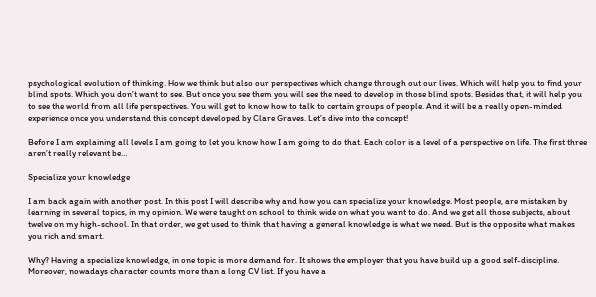psychological evolution of thinking. How we think but also our perspectives which change through out our lives. Which will help you to find your blind spots. Which you don’t want to see. But once you see them you will see the need to develop in those blind spots. Besides that, it will help you to see the world from all life perspectives. You will get to know how to talk to certain groups of people. And it will be a really open-minded experience once you understand this concept developed by Clare Graves. Let’s dive into the concept!

Before I am explaining all levels I am going to let you know how I am going to do that. Each color is a level of a perspective on life. The first three aren’t really relevant be…

Specialize your knowledge

I am back again with another post. In this post I will describe why and how you can specialize your knowledge. Most people, are mistaken by learning in several topics, in my opinion. We were taught on school to think wide on what you want to do. And we get all those subjects, about twelve on my high-school. In that order, we get used to think that having a general knowledge is what we need. But is the opposite what makes you rich and smart.

Why? Having a specialize knowledge, in one topic is more demand for. It shows the employer that you have build up a good self-discipline. Moreover, nowadays character counts more than a long CV list. If you have a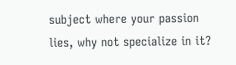subject where your passion lies, why not specialize in it?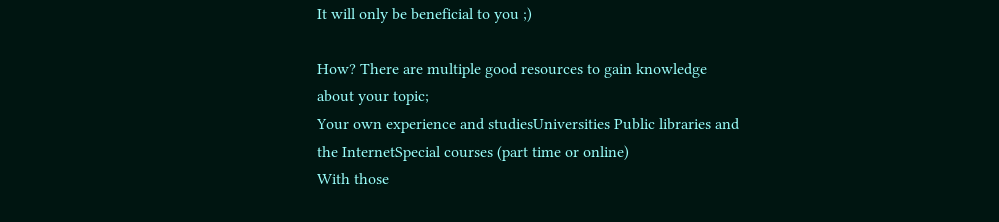It will only be beneficial to you ;)

How? There are multiple good resources to gain knowledge about your topic;
Your own experience and studiesUniversities Public libraries and the InternetSpecial courses (part time or online)
With those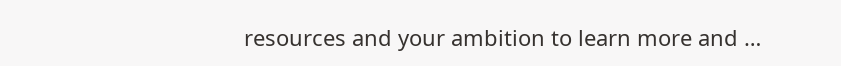resources and your ambition to learn more and …